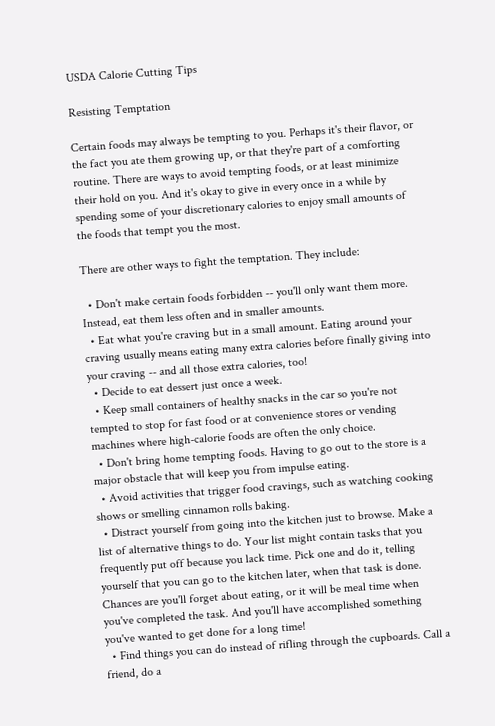USDA Calorie Cutting Tips

Resisting Temptation

Certain foods may always be tempting to you. Perhaps it's their flavor, or the fact you ate them growing up, or that they're part of a comforting routine. There are ways to avoid tempting foods, or at least minimize their hold on you. And it's okay to give in every once in a while by spending some of your discretionary calories to enjoy small amounts of the foods that tempt you the most.

There are other ways to fight the temptation. They include:

  • Don't make certain foods forbidden -- you'll only want them more. Instead, eat them less often and in smaller amounts.
  • Eat what you're craving but in a small amount. Eating around your craving usually means eating many extra calories before finally giving into your craving -- and all those extra calories, too!
  • Decide to eat dessert just once a week.
  • Keep small containers of healthy snacks in the car so you're not tempted to stop for fast food or at convenience stores or vending machines where high-calorie foods are often the only choice.
  • Don't bring home tempting foods. Having to go out to the store is a major obstacle that will keep you from impulse eating.
  • Avoid activities that trigger food cravings, such as watching cooking shows or smelling cinnamon rolls baking.
  • Distract yourself from going into the kitchen just to browse. Make a list of alternative things to do. Your list might contain tasks that you frequently put off because you lack time. Pick one and do it, telling yourself that you can go to the kitchen later, when that task is done. Chances are you'll forget about eating, or it will be meal time when you've completed the task. And you'll have accomplished something you've wanted to get done for a long time!
  • Find things you can do instead of rifling through the cupboards. Call a friend, do a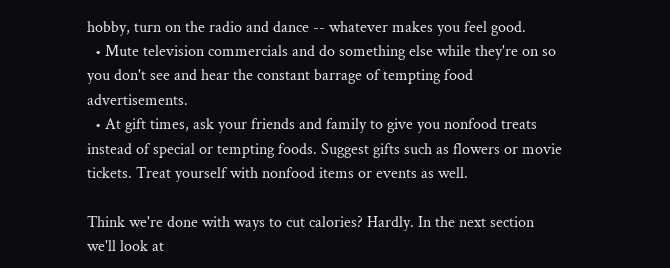hobby, turn on the radio and dance -- whatever makes you feel good.
  • Mute television commercials and do something else while they're on so you don't see and hear the constant barrage of tempting food advertisements.
  • At gift times, ask your friends and family to give you nonfood treats instead of special or tempting foods. Suggest gifts such as flowers or movie tickets. Treat yourself with nonfood items or events as well.

Think we're done with ways to cut calories? Hardly. In the next section we'll look at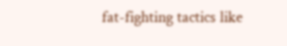fat-fighting tactics like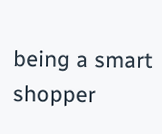being a smart shopper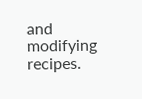and modifying recipes.